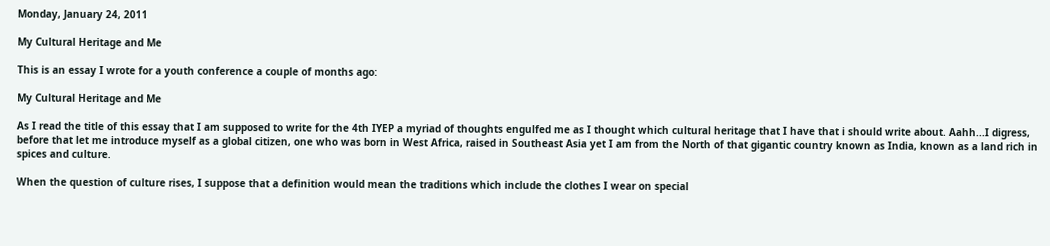Monday, January 24, 2011

My Cultural Heritage and Me

This is an essay I wrote for a youth conference a couple of months ago:

My Cultural Heritage and Me

As I read the title of this essay that I am supposed to write for the 4th IYEP a myriad of thoughts engulfed me as I thought which cultural heritage that I have that i should write about. Aahh...I digress, before that let me introduce myself as a global citizen, one who was born in West Africa, raised in Southeast Asia yet I am from the North of that gigantic country known as India, known as a land rich in spices and culture.

When the question of culture rises, I suppose that a definition would mean the traditions which include the clothes I wear on special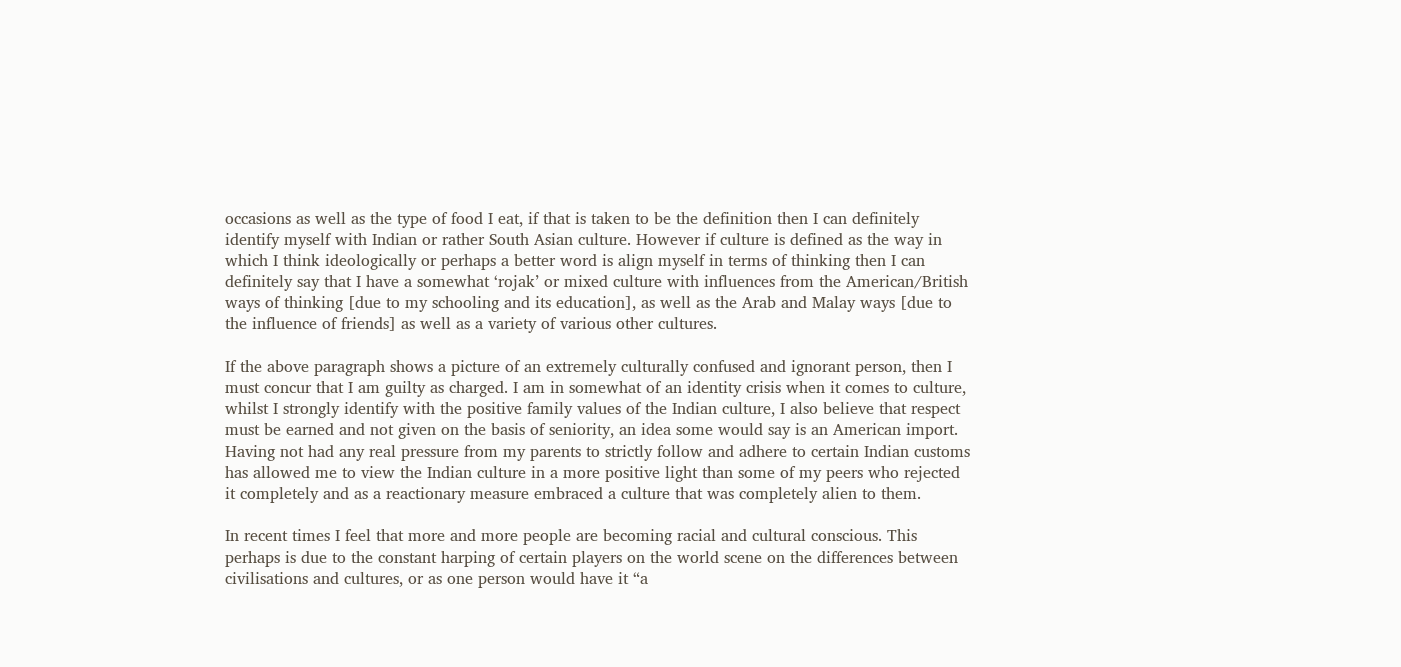occasions as well as the type of food I eat, if that is taken to be the definition then I can definitely identify myself with Indian or rather South Asian culture. However if culture is defined as the way in which I think ideologically or perhaps a better word is align myself in terms of thinking then I can definitely say that I have a somewhat ‘rojak’ or mixed culture with influences from the American/British ways of thinking [due to my schooling and its education], as well as the Arab and Malay ways [due to the influence of friends] as well as a variety of various other cultures.

If the above paragraph shows a picture of an extremely culturally confused and ignorant person, then I must concur that I am guilty as charged. I am in somewhat of an identity crisis when it comes to culture, whilst I strongly identify with the positive family values of the Indian culture, I also believe that respect must be earned and not given on the basis of seniority, an idea some would say is an American import. Having not had any real pressure from my parents to strictly follow and adhere to certain Indian customs has allowed me to view the Indian culture in a more positive light than some of my peers who rejected it completely and as a reactionary measure embraced a culture that was completely alien to them.

In recent times I feel that more and more people are becoming racial and cultural conscious. This perhaps is due to the constant harping of certain players on the world scene on the differences between civilisations and cultures, or as one person would have it “a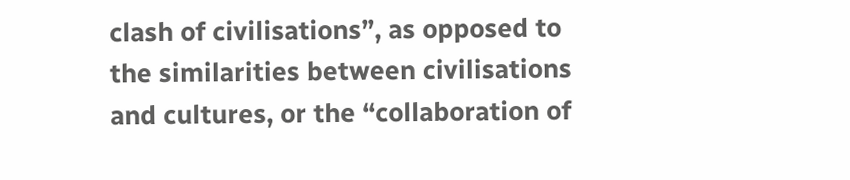clash of civilisations”, as opposed to the similarities between civilisations and cultures, or the “collaboration of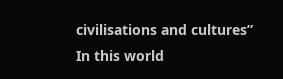civilisations and cultures”
In this world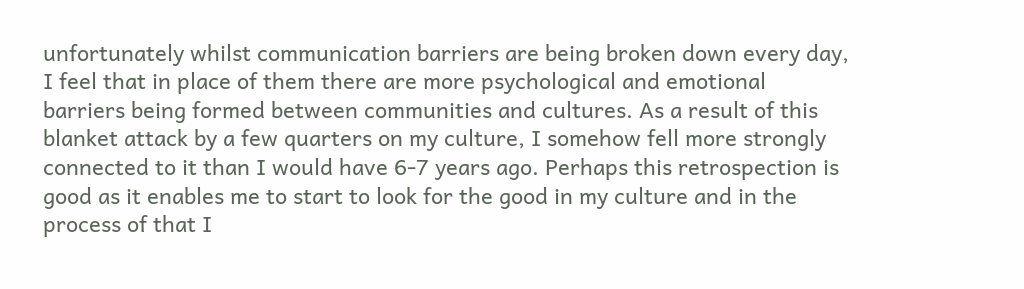unfortunately whilst communication barriers are being broken down every day, I feel that in place of them there are more psychological and emotional barriers being formed between communities and cultures. As a result of this blanket attack by a few quarters on my culture, I somehow fell more strongly connected to it than I would have 6-7 years ago. Perhaps this retrospection is good as it enables me to start to look for the good in my culture and in the process of that I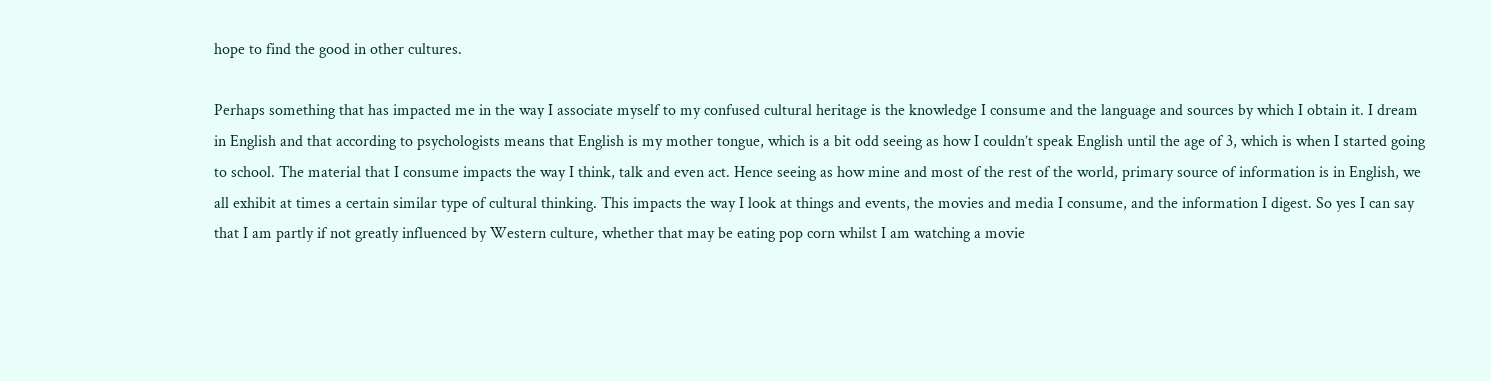hope to find the good in other cultures.

Perhaps something that has impacted me in the way I associate myself to my confused cultural heritage is the knowledge I consume and the language and sources by which I obtain it. I dream in English and that according to psychologists means that English is my mother tongue, which is a bit odd seeing as how I couldn’t speak English until the age of 3, which is when I started going to school. The material that I consume impacts the way I think, talk and even act. Hence seeing as how mine and most of the rest of the world, primary source of information is in English, we all exhibit at times a certain similar type of cultural thinking. This impacts the way I look at things and events, the movies and media I consume, and the information I digest. So yes I can say that I am partly if not greatly influenced by Western culture, whether that may be eating pop corn whilst I am watching a movie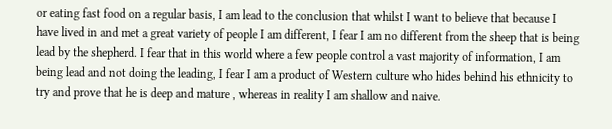or eating fast food on a regular basis, I am lead to the conclusion that whilst I want to believe that because I have lived in and met a great variety of people I am different, I fear I am no different from the sheep that is being lead by the shepherd. I fear that in this world where a few people control a vast majority of information, I am being lead and not doing the leading, I fear I am a product of Western culture who hides behind his ethnicity to try and prove that he is deep and mature , whereas in reality I am shallow and naive.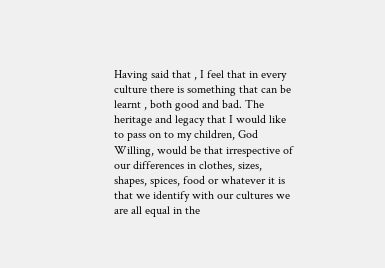Having said that , I feel that in every culture there is something that can be learnt , both good and bad. The heritage and legacy that I would like to pass on to my children, God Willing, would be that irrespective of our differences in clothes, sizes, shapes, spices, food or whatever it is that we identify with our cultures we are all equal in the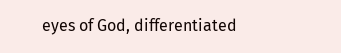eyes of God, differentiated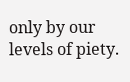only by our levels of piety.